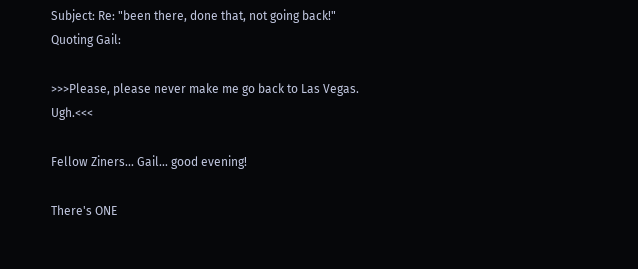Subject: Re: "been there, done that, not going back!"
Quoting Gail:

>>>Please, please never make me go back to Las Vegas. Ugh.<<<

Fellow Ziners... Gail... good evening!

There's ONE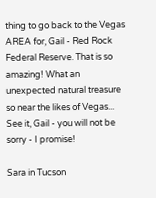thing to go back to the Vegas AREA for, Gail - Red Rock Federal Reserve. That is so amazing! What an unexpected natural treasure so near the likes of Vegas... See it, Gail - you will not be sorry - I promise!

Sara in Tucson